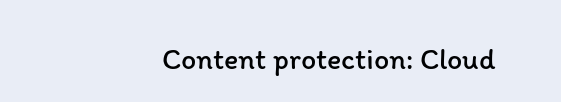Content protection: Cloud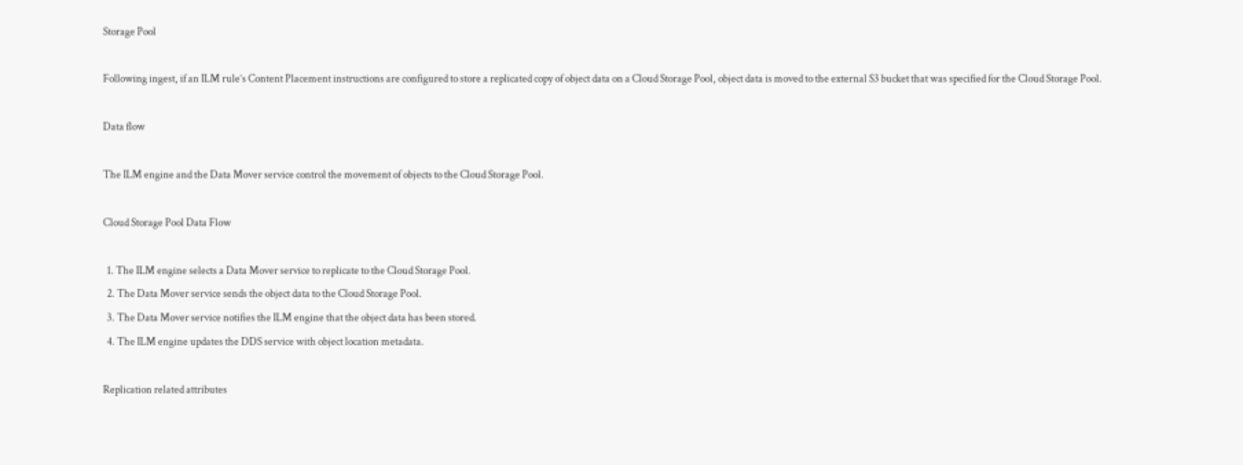Storage Pool

Following ingest, if an ILM rule’s Content Placement instructions are configured to store a replicated copy of object data on a Cloud Storage Pool, object data is moved to the external S3 bucket that was specified for the Cloud Storage Pool.

Data flow

The ILM engine and the Data Mover service control the movement of objects to the Cloud Storage Pool.

Cloud Storage Pool Data Flow

  1. The ILM engine selects a Data Mover service to replicate to the Cloud Storage Pool.
  2. The Data Mover service sends the object data to the Cloud Storage Pool.
  3. The Data Mover service notifies the ILM engine that the object data has been stored.
  4. The ILM engine updates the DDS service with object location metadata.

Replication related attributes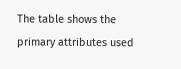The table shows the primary attributes used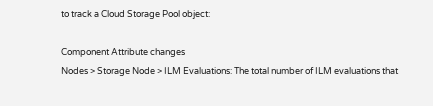to track a Cloud Storage Pool object:

Component Attribute changes
Nodes > Storage Node > ILM Evaluations: The total number of ILM evaluations that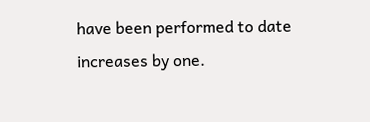have been performed to date increases by one.